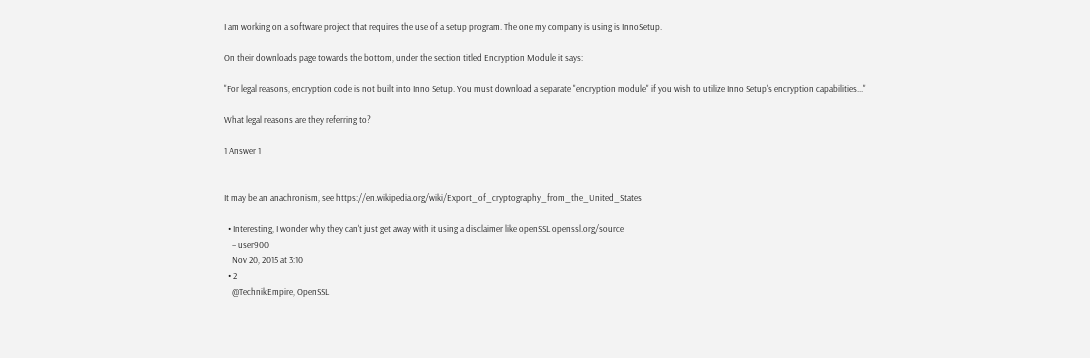I am working on a software project that requires the use of a setup program. The one my company is using is InnoSetup.

On their downloads page towards the bottom, under the section titled Encryption Module it says:

"For legal reasons, encryption code is not built into Inno Setup. You must download a separate "encryption module" if you wish to utilize Inno Setup's encryption capabilities..."

What legal reasons are they referring to?

1 Answer 1


It may be an anachronism, see https://en.wikipedia.org/wiki/Export_of_cryptography_from_the_United_States

  • Interesting, I wonder why they can't just get away with it using a disclaimer like openSSL openssl.org/source
    – user900
    Nov 20, 2015 at 3:10
  • 2
    @TechnikEmpire, OpenSSL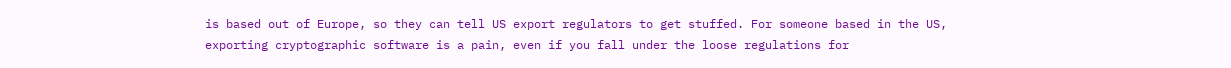is based out of Europe, so they can tell US export regulators to get stuffed. For someone based in the US, exporting cryptographic software is a pain, even if you fall under the loose regulations for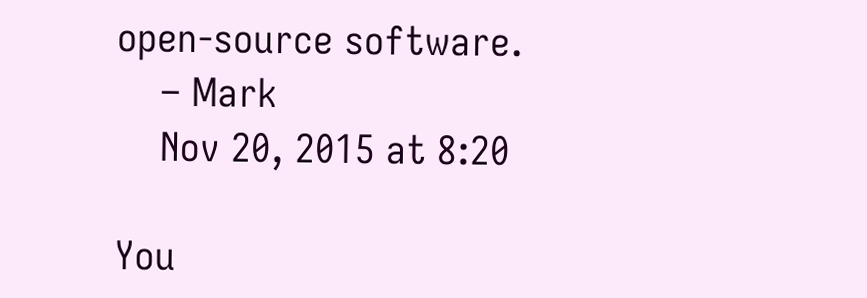open-source software.
    – Mark
    Nov 20, 2015 at 8:20

You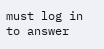must log in to answer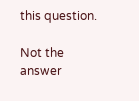this question.

Not the answer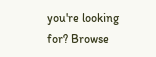you're looking for? Browse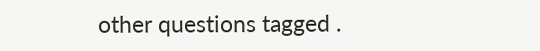other questions tagged .